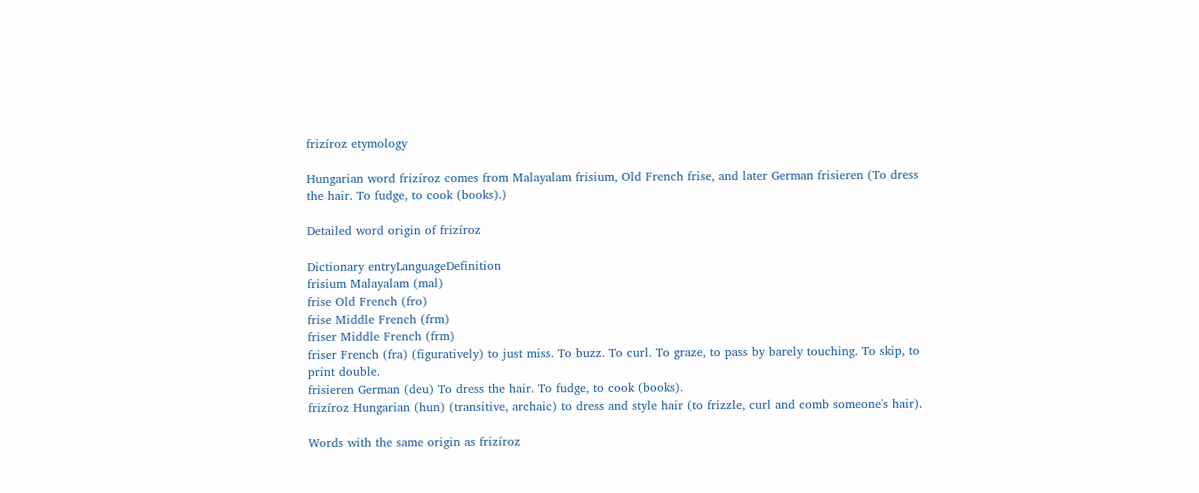frizíroz etymology

Hungarian word frizíroz comes from Malayalam frisium, Old French frise, and later German frisieren (To dress the hair. To fudge, to cook (books).)

Detailed word origin of frizíroz

Dictionary entryLanguageDefinition
frisium Malayalam (mal)
frise Old French (fro)
frise Middle French (frm)
friser Middle French (frm)
friser French (fra) (figuratively) to just miss. To buzz. To curl. To graze, to pass by barely touching. To skip, to print double.
frisieren German (deu) To dress the hair. To fudge, to cook (books).
frizíroz Hungarian (hun) (transitive, archaic) to dress and style hair (to frizzle, curl and comb someone's hair).

Words with the same origin as frizíroz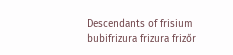Descendants of frisium
bubifrizura frizura frizőr